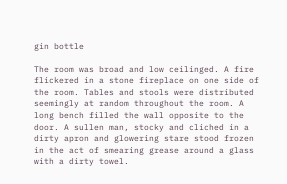gin bottle

The room was broad and low ceilinged. A fire flickered in a stone fireplace on one side of the room. Tables and stools were distributed seemingly at random throughout the room. A long bench filled the wall opposite to the door. A sullen man, stocky and cliched in a dirty apron and glowering stare stood frozen in the act of smearing grease around a glass with a dirty towel.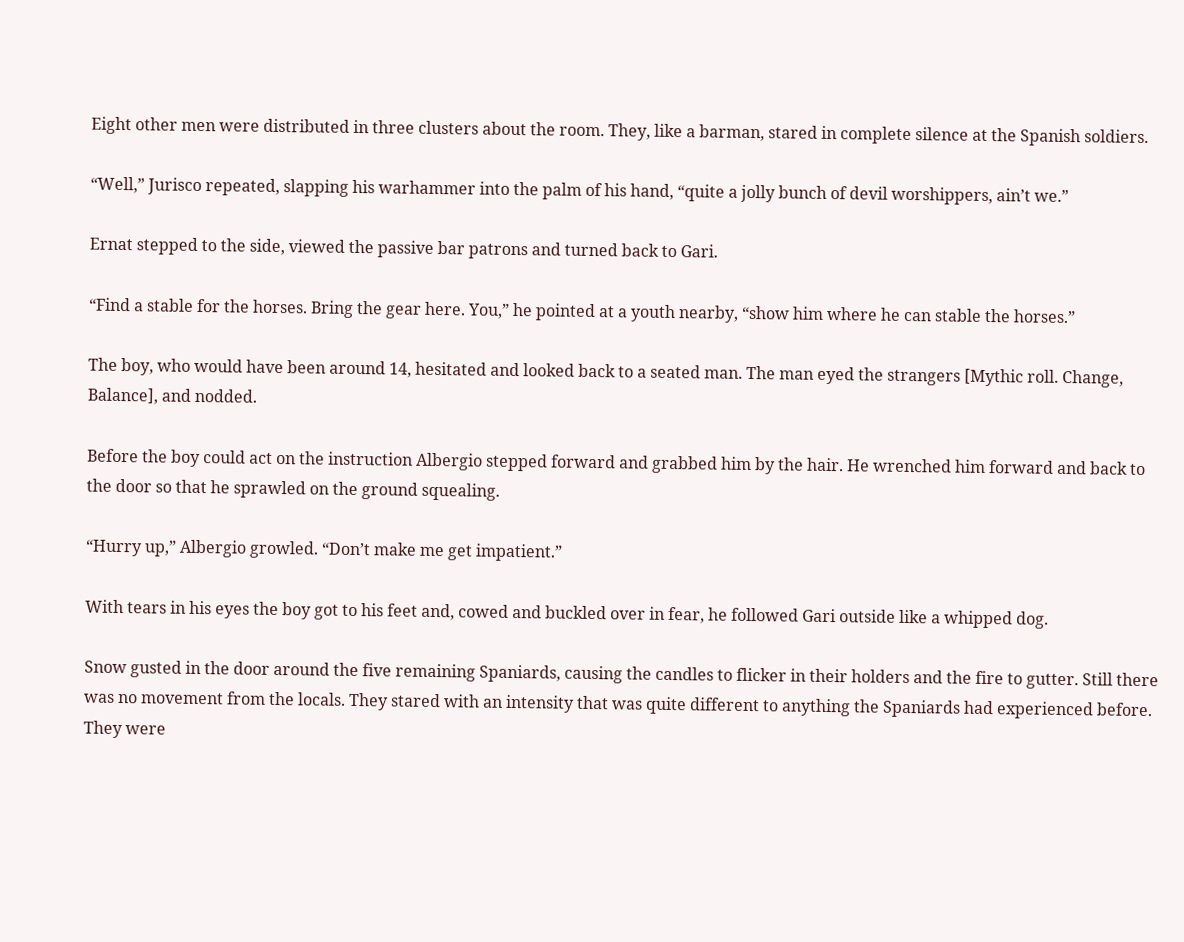Eight other men were distributed in three clusters about the room. They, like a barman, stared in complete silence at the Spanish soldiers.

“Well,” Jurisco repeated, slapping his warhammer into the palm of his hand, “quite a jolly bunch of devil worshippers, ain’t we.”

Ernat stepped to the side, viewed the passive bar patrons and turned back to Gari.

“Find a stable for the horses. Bring the gear here. You,” he pointed at a youth nearby, “show him where he can stable the horses.”

The boy, who would have been around 14, hesitated and looked back to a seated man. The man eyed the strangers [Mythic roll. Change, Balance], and nodded.

Before the boy could act on the instruction Albergio stepped forward and grabbed him by the hair. He wrenched him forward and back to the door so that he sprawled on the ground squealing.

“Hurry up,” Albergio growled. “Don’t make me get impatient.”

With tears in his eyes the boy got to his feet and, cowed and buckled over in fear, he followed Gari outside like a whipped dog.

Snow gusted in the door around the five remaining Spaniards, causing the candles to flicker in their holders and the fire to gutter. Still there was no movement from the locals. They stared with an intensity that was quite different to anything the Spaniards had experienced before. They were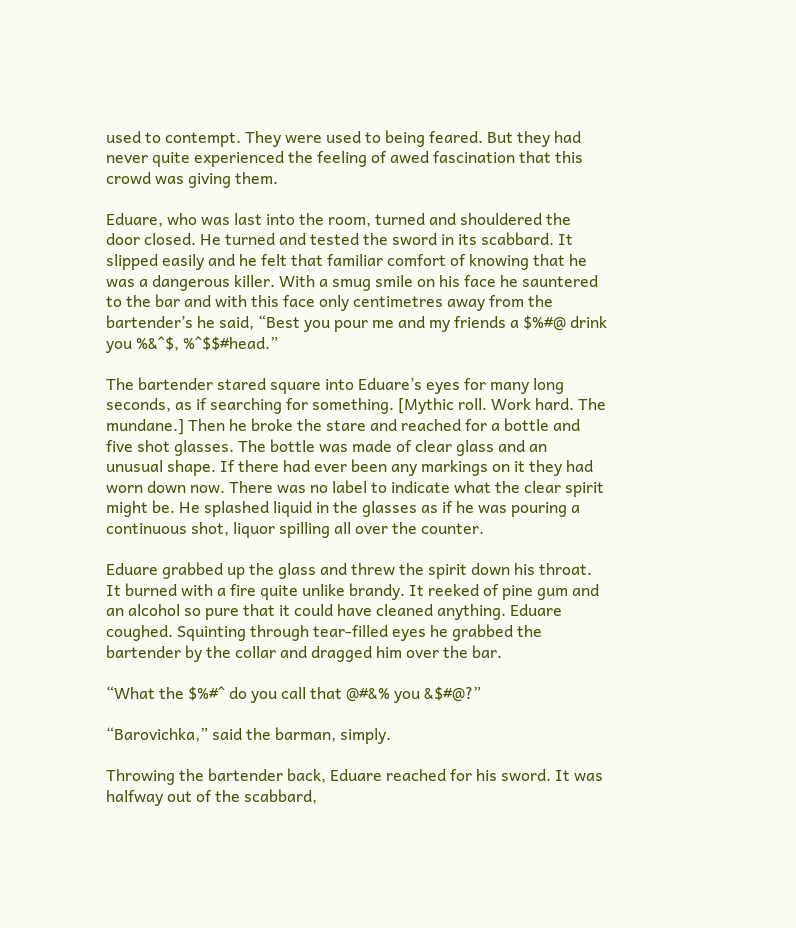used to contempt. They were used to being feared. But they had never quite experienced the feeling of awed fascination that this crowd was giving them.

Eduare, who was last into the room, turned and shouldered the door closed. He turned and tested the sword in its scabbard. It slipped easily and he felt that familiar comfort of knowing that he was a dangerous killer. With a smug smile on his face he sauntered to the bar and with this face only centimetres away from the bartender’s he said, “Best you pour me and my friends a $%#@ drink you %&^$, %^$$#head.”

The bartender stared square into Eduare’s eyes for many long seconds, as if searching for something. [Mythic roll. Work hard. The mundane.] Then he broke the stare and reached for a bottle and five shot glasses. The bottle was made of clear glass and an unusual shape. If there had ever been any markings on it they had worn down now. There was no label to indicate what the clear spirit might be. He splashed liquid in the glasses as if he was pouring a continuous shot, liquor spilling all over the counter.

Eduare grabbed up the glass and threw the spirit down his throat. It burned with a fire quite unlike brandy. It reeked of pine gum and an alcohol so pure that it could have cleaned anything. Eduare coughed. Squinting through tear-filled eyes he grabbed the bartender by the collar and dragged him over the bar.

“What the $%#^ do you call that @#&% you &$#@?”

“Barovichka,” said the barman, simply.

Throwing the bartender back, Eduare reached for his sword. It was halfway out of the scabbard,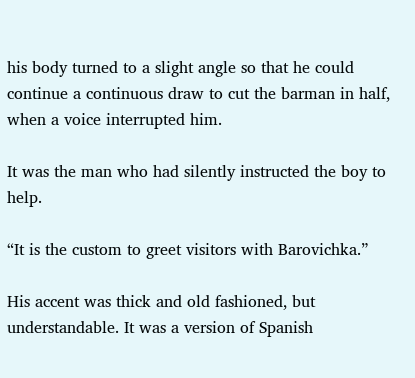his body turned to a slight angle so that he could continue a continuous draw to cut the barman in half, when a voice interrupted him.

It was the man who had silently instructed the boy to help.

“It is the custom to greet visitors with Barovichka.”

His accent was thick and old fashioned, but understandable. It was a version of Spanish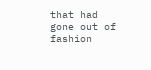that had gone out of fashion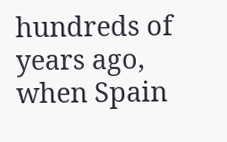hundreds of years ago, when Spain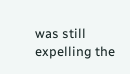was still expelling the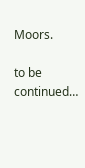Moors.

to be continued…